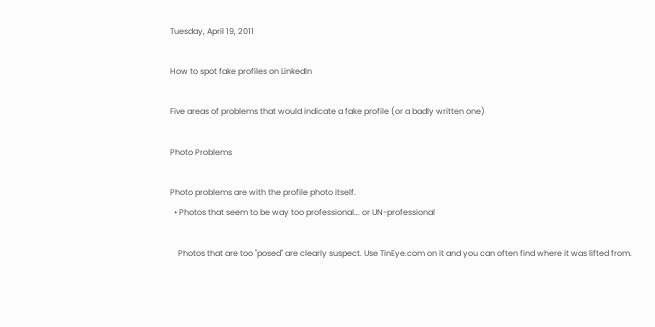Tuesday, April 19, 2011

How to spot fake profiles on LinkedIn

Five areas of problems that would indicate a fake profile (or a badly written one)

Photo Problems

Photo problems are with the profile photo itself.
  • Photos that seem to be way too professional... or UN-professional

    Photos that are too "posed" are clearly suspect. Use TinEye.com on it and you can often find where it was lifted from.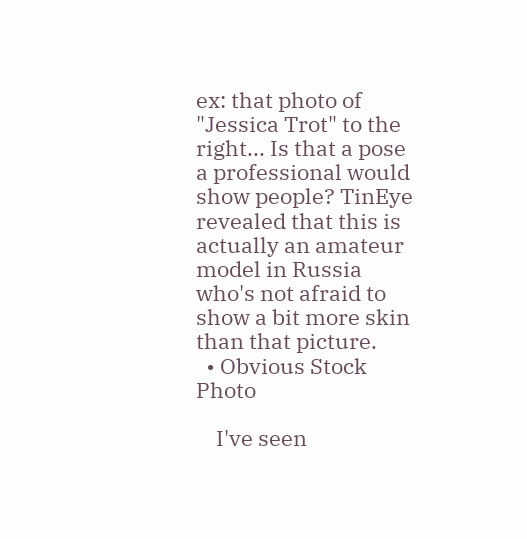ex: that photo of "Jessica Trot" to the right... Is that a pose a professional would show people? TinEye revealed that this is actually an amateur model in Russia who's not afraid to show a bit more skin than that picture.
  • Obvious Stock Photo

    I've seen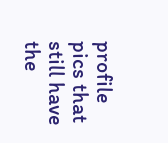profile pics that still have the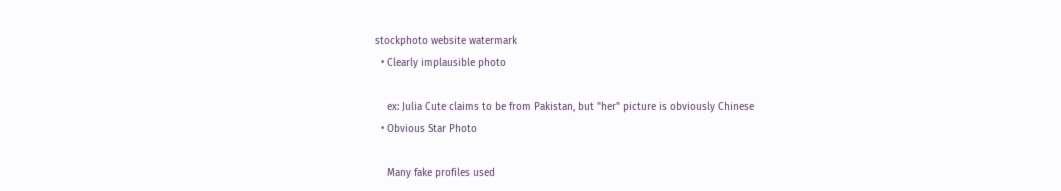stockphoto website watermark
  • Clearly implausible photo

    ex: Julia Cute claims to be from Pakistan, but "her" picture is obviously Chinese
  • Obvious Star Photo

    Many fake profiles used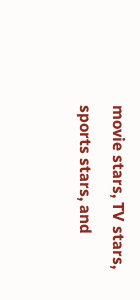movie stars, TV stars, sports stars, and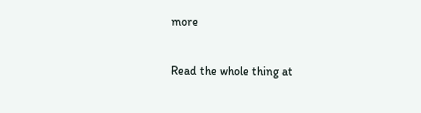more

Read the whole thing at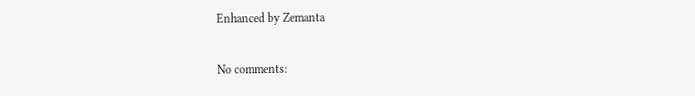Enhanced by Zemanta

No comments: